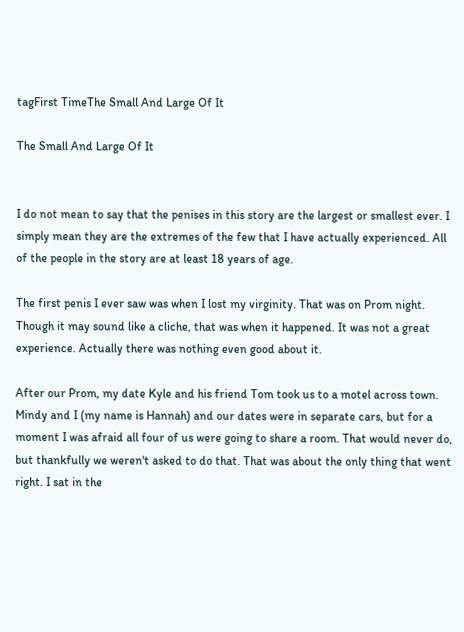tagFirst TimeThe Small And Large Of It

The Small And Large Of It


I do not mean to say that the penises in this story are the largest or smallest ever. I simply mean they are the extremes of the few that I have actually experienced. All of the people in the story are at least 18 years of age.

The first penis I ever saw was when I lost my virginity. That was on Prom night. Though it may sound like a cliche, that was when it happened. It was not a great experience. Actually there was nothing even good about it.

After our Prom, my date Kyle and his friend Tom took us to a motel across town. Mindy and I (my name is Hannah) and our dates were in separate cars, but for a moment I was afraid all four of us were going to share a room. That would never do, but thankfully we weren't asked to do that. That was about the only thing that went right. I sat in the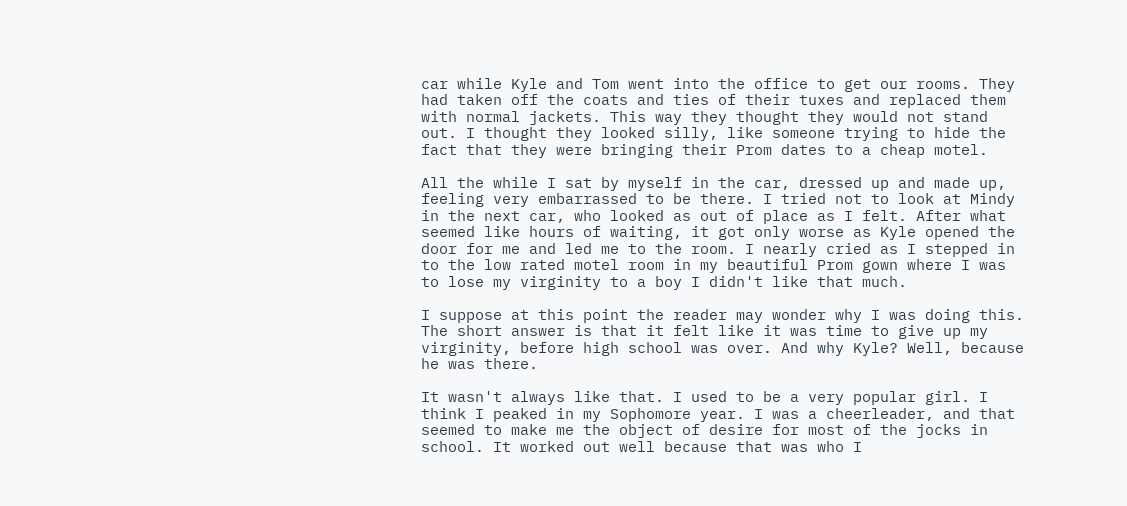car while Kyle and Tom went into the office to get our rooms. They had taken off the coats and ties of their tuxes and replaced them with normal jackets. This way they thought they would not stand out. I thought they looked silly, like someone trying to hide the fact that they were bringing their Prom dates to a cheap motel.

All the while I sat by myself in the car, dressed up and made up, feeling very embarrassed to be there. I tried not to look at Mindy in the next car, who looked as out of place as I felt. After what seemed like hours of waiting, it got only worse as Kyle opened the door for me and led me to the room. I nearly cried as I stepped in to the low rated motel room in my beautiful Prom gown where I was to lose my virginity to a boy I didn't like that much.

I suppose at this point the reader may wonder why I was doing this. The short answer is that it felt like it was time to give up my virginity, before high school was over. And why Kyle? Well, because he was there.

It wasn't always like that. I used to be a very popular girl. I think I peaked in my Sophomore year. I was a cheerleader, and that seemed to make me the object of desire for most of the jocks in school. It worked out well because that was who I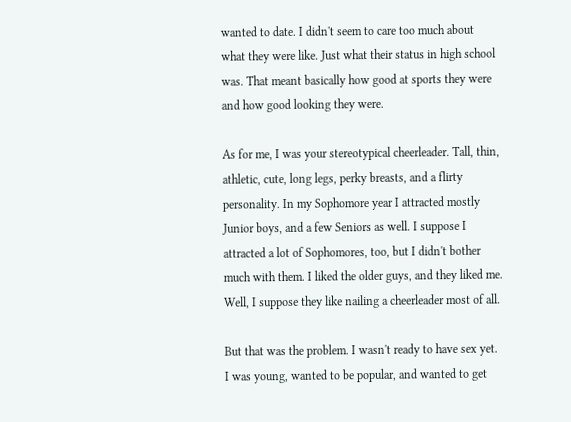wanted to date. I didn't seem to care too much about what they were like. Just what their status in high school was. That meant basically how good at sports they were and how good looking they were.

As for me, I was your stereotypical cheerleader. Tall, thin, athletic, cute, long legs, perky breasts, and a flirty personality. In my Sophomore year I attracted mostly Junior boys, and a few Seniors as well. I suppose I attracted a lot of Sophomores, too, but I didn't bother much with them. I liked the older guys, and they liked me. Well, I suppose they like nailing a cheerleader most of all.

But that was the problem. I wasn't ready to have sex yet. I was young, wanted to be popular, and wanted to get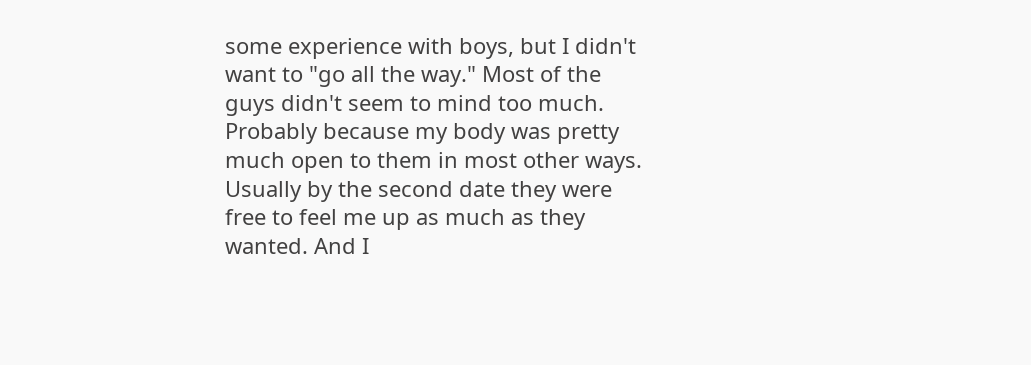some experience with boys, but I didn't want to "go all the way." Most of the guys didn't seem to mind too much. Probably because my body was pretty much open to them in most other ways. Usually by the second date they were free to feel me up as much as they wanted. And I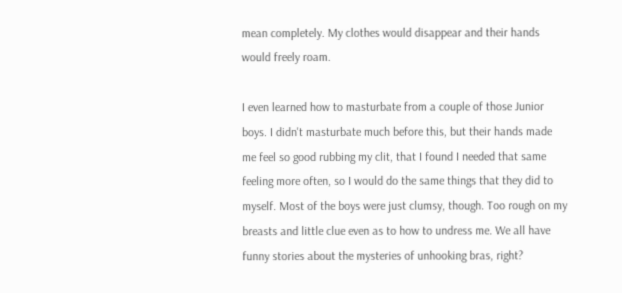mean completely. My clothes would disappear and their hands would freely roam.

I even learned how to masturbate from a couple of those Junior boys. I didn't masturbate much before this, but their hands made me feel so good rubbing my clit, that I found I needed that same feeling more often, so I would do the same things that they did to myself. Most of the boys were just clumsy, though. Too rough on my breasts and little clue even as to how to undress me. We all have funny stories about the mysteries of unhooking bras, right?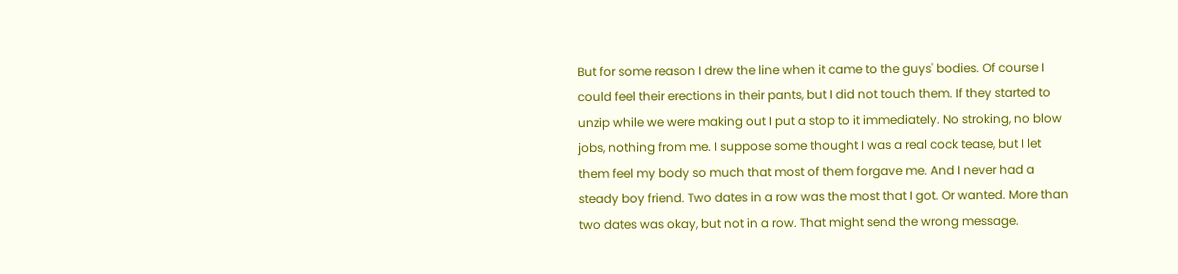But for some reason I drew the line when it came to the guys' bodies. Of course I could feel their erections in their pants, but I did not touch them. If they started to unzip while we were making out I put a stop to it immediately. No stroking, no blow jobs, nothing from me. I suppose some thought I was a real cock tease, but I let them feel my body so much that most of them forgave me. And I never had a steady boy friend. Two dates in a row was the most that I got. Or wanted. More than two dates was okay, but not in a row. That might send the wrong message.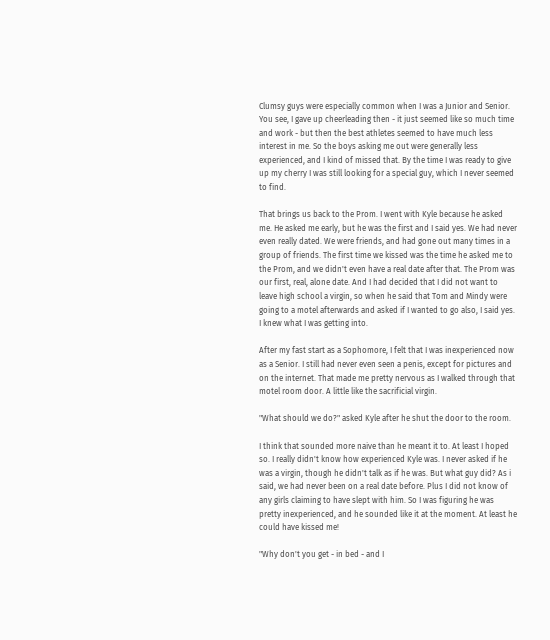Clumsy guys were especially common when I was a Junior and Senior. You see, I gave up cheerleading then - it just seemed like so much time and work - but then the best athletes seemed to have much less interest in me. So the boys asking me out were generally less experienced, and I kind of missed that. By the time I was ready to give up my cherry I was still looking for a special guy, which I never seemed to find.

That brings us back to the Prom. I went with Kyle because he asked me. He asked me early, but he was the first and I said yes. We had never even really dated. We were friends, and had gone out many times in a group of friends. The first time we kissed was the time he asked me to the Prom, and we didn't even have a real date after that. The Prom was our first, real, alone date. And I had decided that I did not want to leave high school a virgin, so when he said that Tom and Mindy were going to a motel afterwards and asked if I wanted to go also, I said yes. I knew what I was getting into.

After my fast start as a Sophomore, I felt that I was inexperienced now as a Senior. I still had never even seen a penis, except for pictures and on the internet. That made me pretty nervous as I walked through that motel room door. A little like the sacrificial virgin.

"What should we do?" asked Kyle after he shut the door to the room.

I think that sounded more naive than he meant it to. At least I hoped so. I really didn't know how experienced Kyle was. I never asked if he was a virgin, though he didn't talk as if he was. But what guy did? As i said, we had never been on a real date before. Plus I did not know of any girls claiming to have slept with him. So I was figuring he was pretty inexperienced, and he sounded like it at the moment. At least he could have kissed me!

"Why don't you get - in bed - and I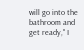will go into the bathroom and get ready," I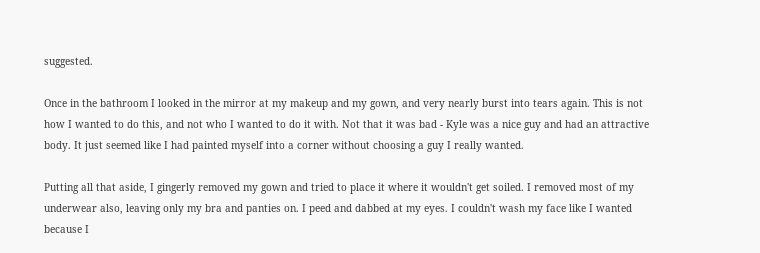suggested.

Once in the bathroom I looked in the mirror at my makeup and my gown, and very nearly burst into tears again. This is not how I wanted to do this, and not who I wanted to do it with. Not that it was bad - Kyle was a nice guy and had an attractive body. It just seemed like I had painted myself into a corner without choosing a guy I really wanted.

Putting all that aside, I gingerly removed my gown and tried to place it where it wouldn't get soiled. I removed most of my underwear also, leaving only my bra and panties on. I peed and dabbed at my eyes. I couldn't wash my face like I wanted because I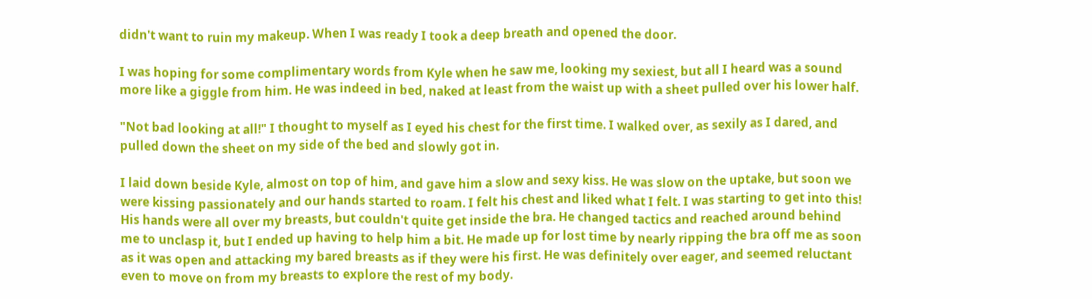didn't want to ruin my makeup. When I was ready I took a deep breath and opened the door.

I was hoping for some complimentary words from Kyle when he saw me, looking my sexiest, but all I heard was a sound more like a giggle from him. He was indeed in bed, naked at least from the waist up with a sheet pulled over his lower half.

"Not bad looking at all!" I thought to myself as I eyed his chest for the first time. I walked over, as sexily as I dared, and pulled down the sheet on my side of the bed and slowly got in.

I laid down beside Kyle, almost on top of him, and gave him a slow and sexy kiss. He was slow on the uptake, but soon we were kissing passionately and our hands started to roam. I felt his chest and liked what I felt. I was starting to get into this! His hands were all over my breasts, but couldn't quite get inside the bra. He changed tactics and reached around behind me to unclasp it, but I ended up having to help him a bit. He made up for lost time by nearly ripping the bra off me as soon as it was open and attacking my bared breasts as if they were his first. He was definitely over eager, and seemed reluctant even to move on from my breasts to explore the rest of my body.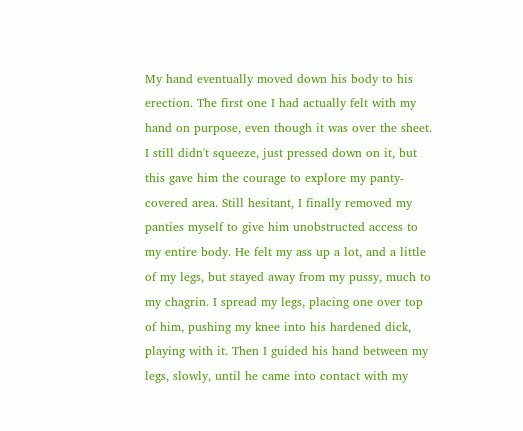My hand eventually moved down his body to his erection. The first one I had actually felt with my hand on purpose, even though it was over the sheet. I still didn't squeeze, just pressed down on it, but this gave him the courage to explore my panty-covered area. Still hesitant, I finally removed my panties myself to give him unobstructed access to my entire body. He felt my ass up a lot, and a little of my legs, but stayed away from my pussy, much to my chagrin. I spread my legs, placing one over top of him, pushing my knee into his hardened dick, playing with it. Then I guided his hand between my legs, slowly, until he came into contact with my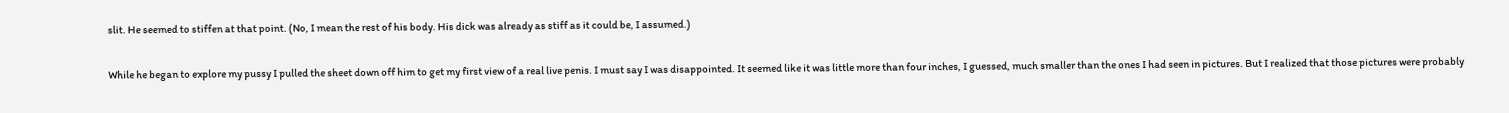slit. He seemed to stiffen at that point. (No, I mean the rest of his body. His dick was already as stiff as it could be, I assumed.)

While he began to explore my pussy I pulled the sheet down off him to get my first view of a real live penis. I must say I was disappointed. It seemed like it was little more than four inches, I guessed, much smaller than the ones I had seen in pictures. But I realized that those pictures were probably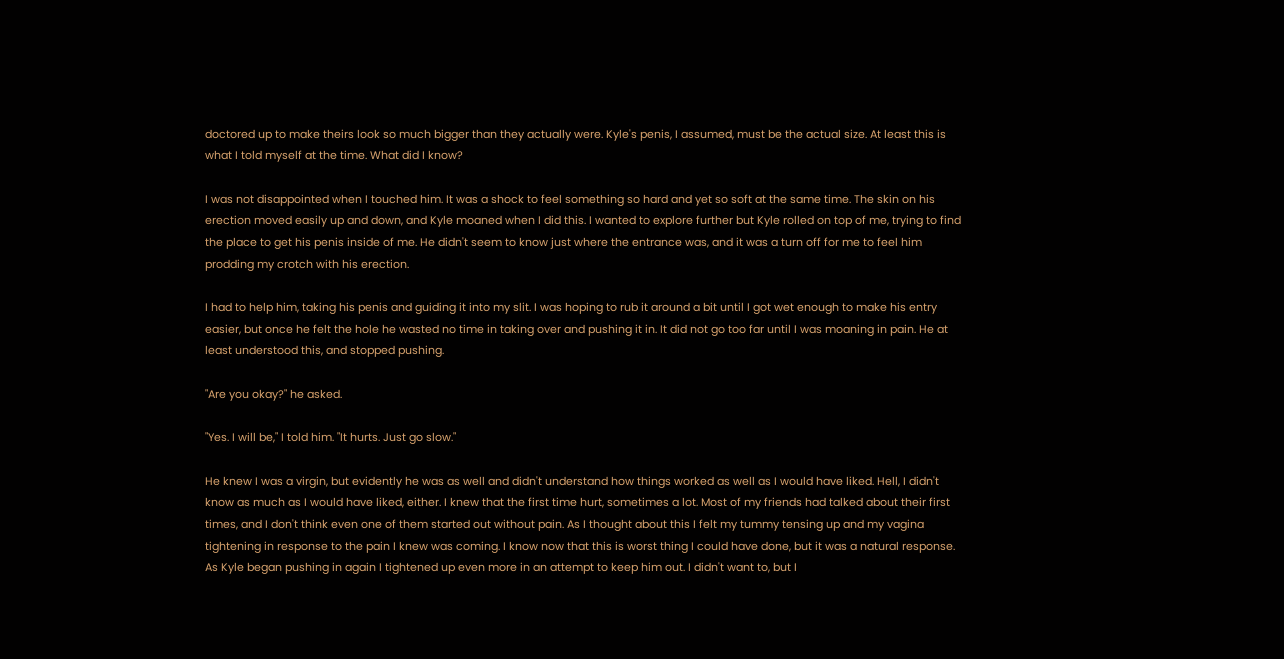doctored up to make theirs look so much bigger than they actually were. Kyle's penis, I assumed, must be the actual size. At least this is what I told myself at the time. What did I know?

I was not disappointed when I touched him. It was a shock to feel something so hard and yet so soft at the same time. The skin on his erection moved easily up and down, and Kyle moaned when I did this. I wanted to explore further but Kyle rolled on top of me, trying to find the place to get his penis inside of me. He didn't seem to know just where the entrance was, and it was a turn off for me to feel him prodding my crotch with his erection.

I had to help him, taking his penis and guiding it into my slit. I was hoping to rub it around a bit until I got wet enough to make his entry easier, but once he felt the hole he wasted no time in taking over and pushing it in. It did not go too far until I was moaning in pain. He at least understood this, and stopped pushing.

"Are you okay?" he asked.

"Yes. I will be," I told him. "It hurts. Just go slow."

He knew I was a virgin, but evidently he was as well and didn't understand how things worked as well as I would have liked. Hell, I didn't know as much as I would have liked, either. I knew that the first time hurt, sometimes a lot. Most of my friends had talked about their first times, and I don't think even one of them started out without pain. As I thought about this I felt my tummy tensing up and my vagina tightening in response to the pain I knew was coming. I know now that this is worst thing I could have done, but it was a natural response. As Kyle began pushing in again I tightened up even more in an attempt to keep him out. I didn't want to, but I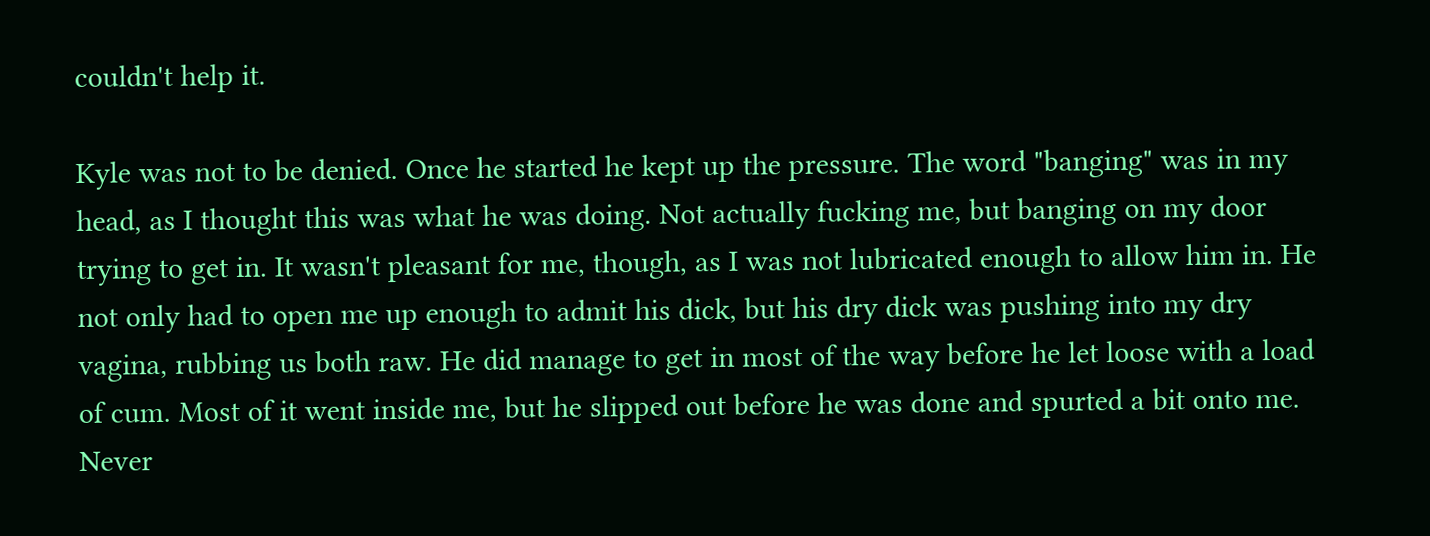couldn't help it.

Kyle was not to be denied. Once he started he kept up the pressure. The word "banging" was in my head, as I thought this was what he was doing. Not actually fucking me, but banging on my door trying to get in. It wasn't pleasant for me, though, as I was not lubricated enough to allow him in. He not only had to open me up enough to admit his dick, but his dry dick was pushing into my dry vagina, rubbing us both raw. He did manage to get in most of the way before he let loose with a load of cum. Most of it went inside me, but he slipped out before he was done and spurted a bit onto me. Never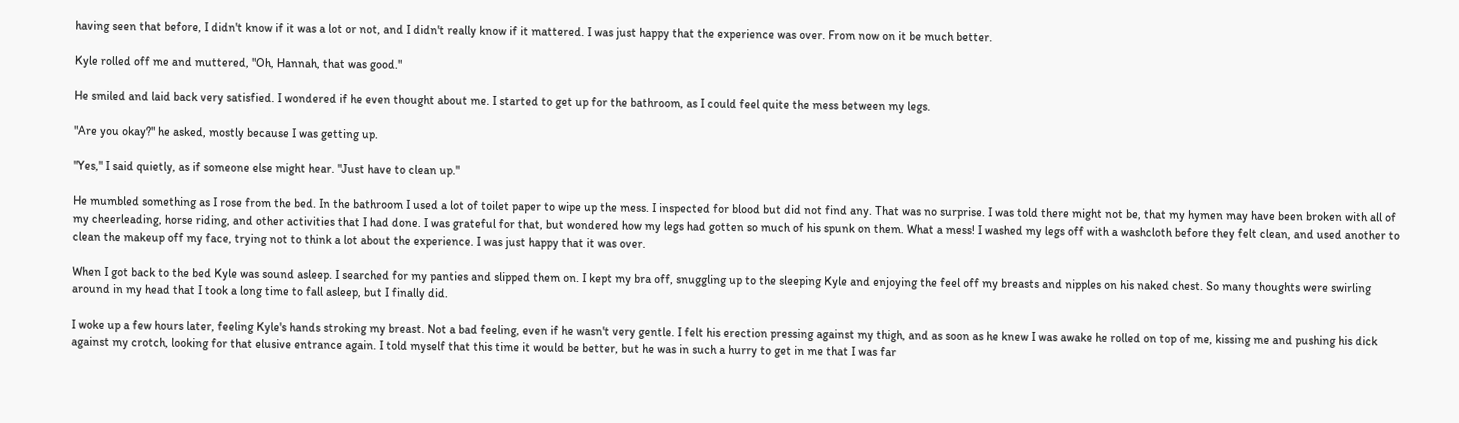having seen that before, I didn't know if it was a lot or not, and I didn't really know if it mattered. I was just happy that the experience was over. From now on it be much better.

Kyle rolled off me and muttered, "Oh, Hannah, that was good."

He smiled and laid back very satisfied. I wondered if he even thought about me. I started to get up for the bathroom, as I could feel quite the mess between my legs.

"Are you okay?" he asked, mostly because I was getting up.

"Yes," I said quietly, as if someone else might hear. "Just have to clean up."

He mumbled something as I rose from the bed. In the bathroom I used a lot of toilet paper to wipe up the mess. I inspected for blood but did not find any. That was no surprise. I was told there might not be, that my hymen may have been broken with all of my cheerleading, horse riding, and other activities that I had done. I was grateful for that, but wondered how my legs had gotten so much of his spunk on them. What a mess! I washed my legs off with a washcloth before they felt clean, and used another to clean the makeup off my face, trying not to think a lot about the experience. I was just happy that it was over.

When I got back to the bed Kyle was sound asleep. I searched for my panties and slipped them on. I kept my bra off, snuggling up to the sleeping Kyle and enjoying the feel off my breasts and nipples on his naked chest. So many thoughts were swirling around in my head that I took a long time to fall asleep, but I finally did.

I woke up a few hours later, feeling Kyle's hands stroking my breast. Not a bad feeling, even if he wasn't very gentle. I felt his erection pressing against my thigh, and as soon as he knew I was awake he rolled on top of me, kissing me and pushing his dick against my crotch, looking for that elusive entrance again. I told myself that this time it would be better, but he was in such a hurry to get in me that I was far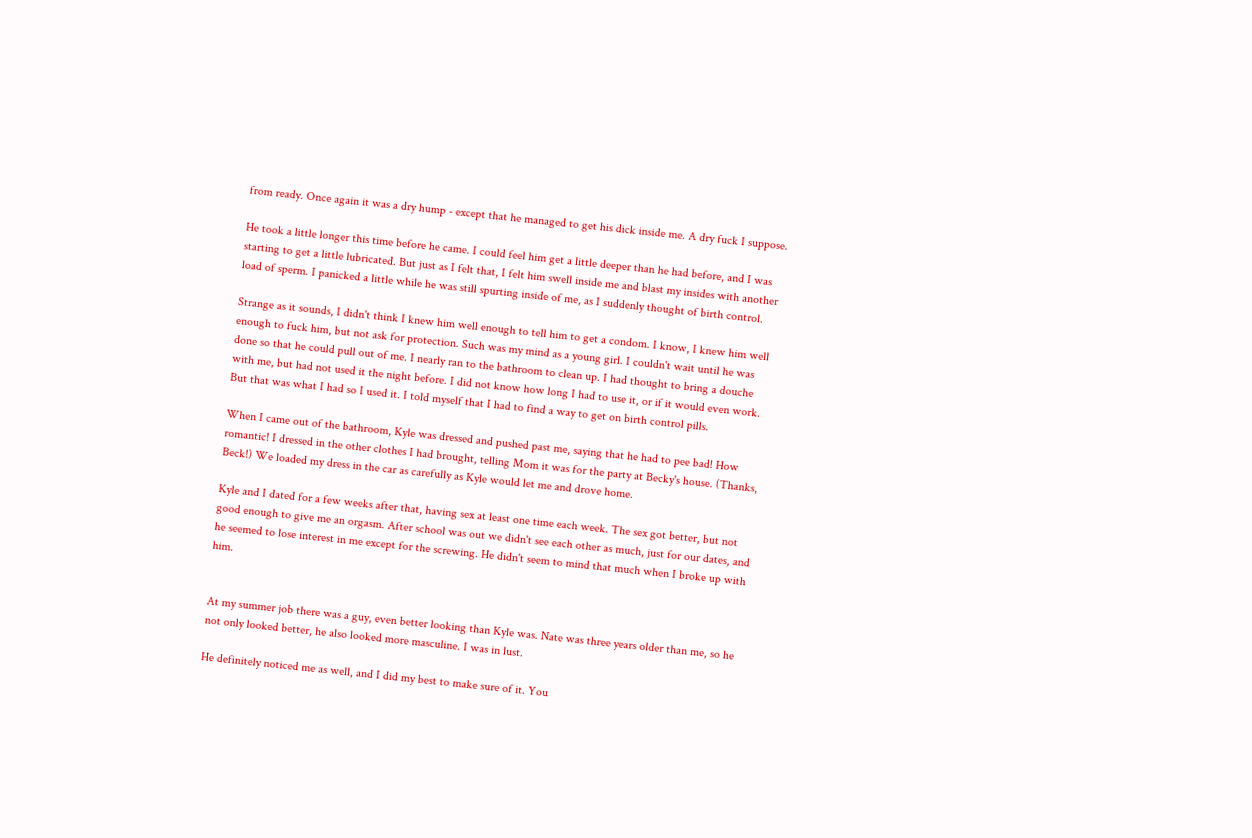from ready. Once again it was a dry hump - except that he managed to get his dick inside me. A dry fuck I suppose.

He took a little longer this time before he came. I could feel him get a little deeper than he had before, and I was starting to get a little lubricated. But just as I felt that, I felt him swell inside me and blast my insides with another load of sperm. I panicked a little while he was still spurting inside of me, as I suddenly thought of birth control.

Strange as it sounds, I didn't think I knew him well enough to tell him to get a condom. I know, I knew him well enough to fuck him, but not ask for protection. Such was my mind as a young girl. I couldn't wait until he was done so that he could pull out of me. I nearly ran to the bathroom to clean up. I had thought to bring a douche with me, but had not used it the night before. I did not know how long I had to use it, or if it would even work. But that was what I had so I used it. I told myself that I had to find a way to get on birth control pills.

When I came out of the bathroom, Kyle was dressed and pushed past me, saying that he had to pee bad! How romantic! I dressed in the other clothes I had brought, telling Mom it was for the party at Becky's house. (Thanks, Beck!) We loaded my dress in the car as carefully as Kyle would let me and drove home.

Kyle and I dated for a few weeks after that, having sex at least one time each week. The sex got better, but not good enough to give me an orgasm. After school was out we didn't see each other as much, just for our dates, and he seemed to lose interest in me except for the screwing. He didn't seem to mind that much when I broke up with him.


At my summer job there was a guy, even better looking than Kyle was. Nate was three years older than me, so he not only looked better, he also looked more masculine. I was in lust.

He definitely noticed me as well, and I did my best to make sure of it. You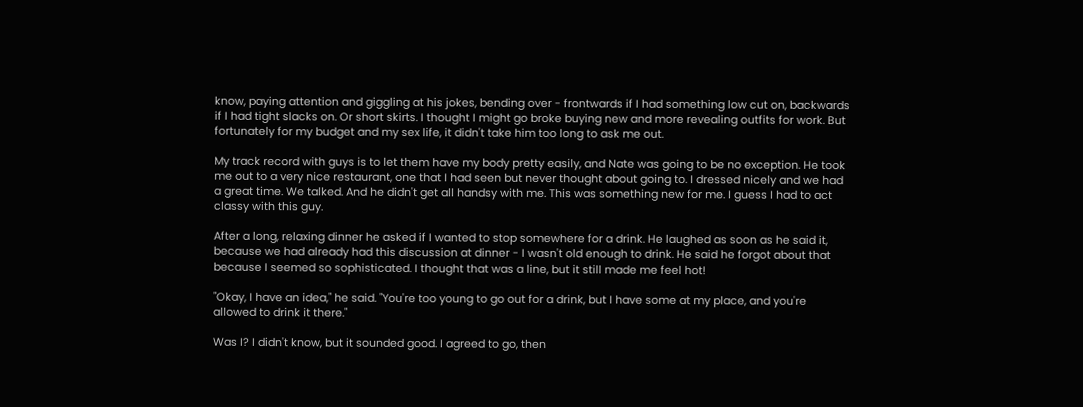know, paying attention and giggling at his jokes, bending over - frontwards if I had something low cut on, backwards if I had tight slacks on. Or short skirts. I thought I might go broke buying new and more revealing outfits for work. But fortunately for my budget and my sex life, it didn't take him too long to ask me out.

My track record with guys is to let them have my body pretty easily, and Nate was going to be no exception. He took me out to a very nice restaurant, one that I had seen but never thought about going to. I dressed nicely and we had a great time. We talked. And he didn't get all handsy with me. This was something new for me. I guess I had to act classy with this guy.

After a long, relaxing dinner he asked if I wanted to stop somewhere for a drink. He laughed as soon as he said it, because we had already had this discussion at dinner - I wasn't old enough to drink. He said he forgot about that because I seemed so sophisticated. I thought that was a line, but it still made me feel hot!

"Okay, I have an idea," he said. "You're too young to go out for a drink, but I have some at my place, and you're allowed to drink it there."

Was I? I didn't know, but it sounded good. I agreed to go, then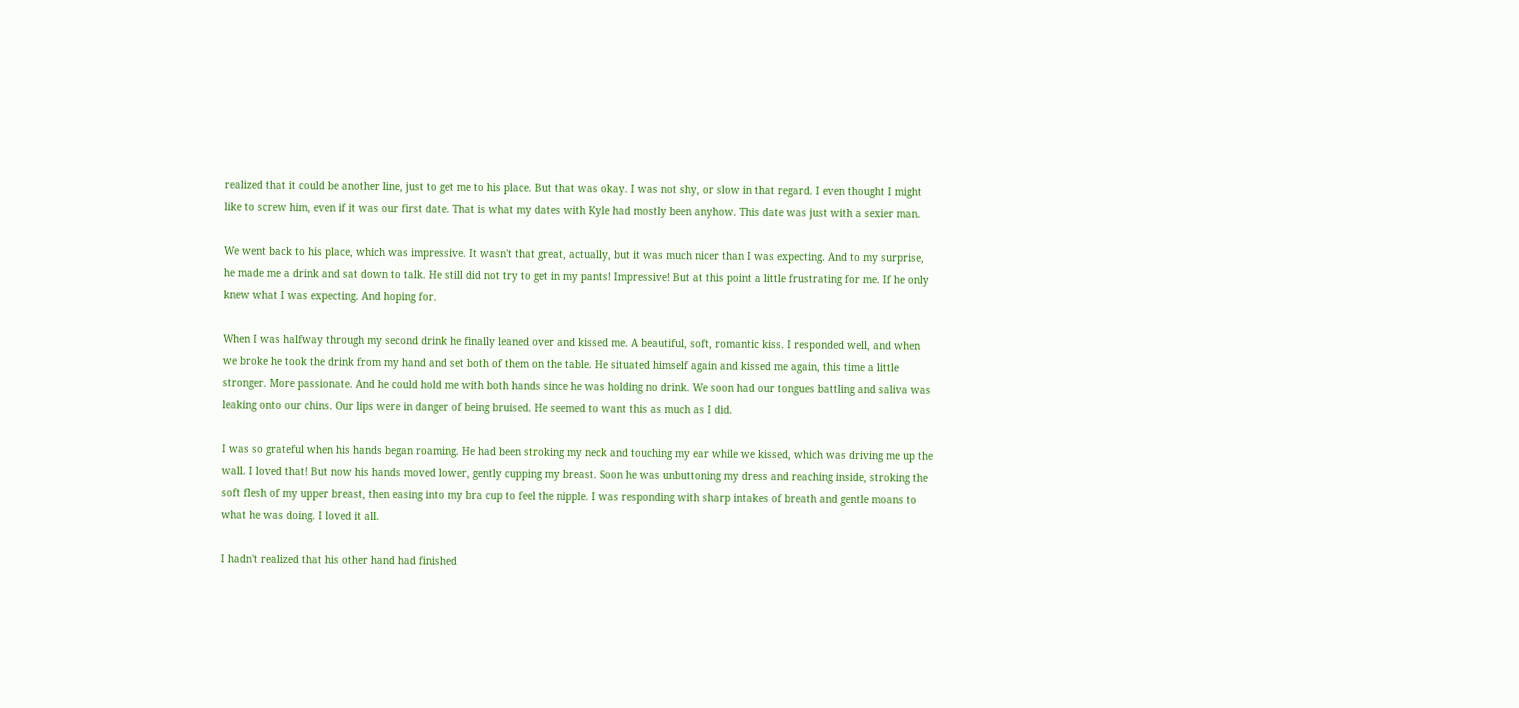realized that it could be another line, just to get me to his place. But that was okay. I was not shy, or slow in that regard. I even thought I might like to screw him, even if it was our first date. That is what my dates with Kyle had mostly been anyhow. This date was just with a sexier man.

We went back to his place, which was impressive. It wasn't that great, actually, but it was much nicer than I was expecting. And to my surprise, he made me a drink and sat down to talk. He still did not try to get in my pants! Impressive! But at this point a little frustrating for me. If he only knew what I was expecting. And hoping for.

When I was halfway through my second drink he finally leaned over and kissed me. A beautiful, soft, romantic kiss. I responded well, and when we broke he took the drink from my hand and set both of them on the table. He situated himself again and kissed me again, this time a little stronger. More passionate. And he could hold me with both hands since he was holding no drink. We soon had our tongues battling and saliva was leaking onto our chins. Our lips were in danger of being bruised. He seemed to want this as much as I did.

I was so grateful when his hands began roaming. He had been stroking my neck and touching my ear while we kissed, which was driving me up the wall. I loved that! But now his hands moved lower, gently cupping my breast. Soon he was unbuttoning my dress and reaching inside, stroking the soft flesh of my upper breast, then easing into my bra cup to feel the nipple. I was responding with sharp intakes of breath and gentle moans to what he was doing. I loved it all.

I hadn't realized that his other hand had finished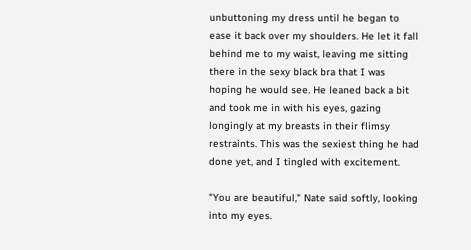unbuttoning my dress until he began to ease it back over my shoulders. He let it fall behind me to my waist, leaving me sitting there in the sexy black bra that I was hoping he would see. He leaned back a bit and took me in with his eyes, gazing longingly at my breasts in their flimsy restraints. This was the sexiest thing he had done yet, and I tingled with excitement.

"You are beautiful," Nate said softly, looking into my eyes.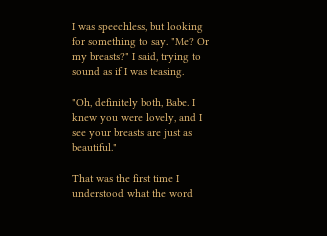I was speechless, but looking for something to say. "Me? Or my breasts?" I said, trying to sound as if I was teasing.

"Oh, definitely both, Babe. I knew you were lovely, and I see your breasts are just as beautiful."

That was the first time I understood what the word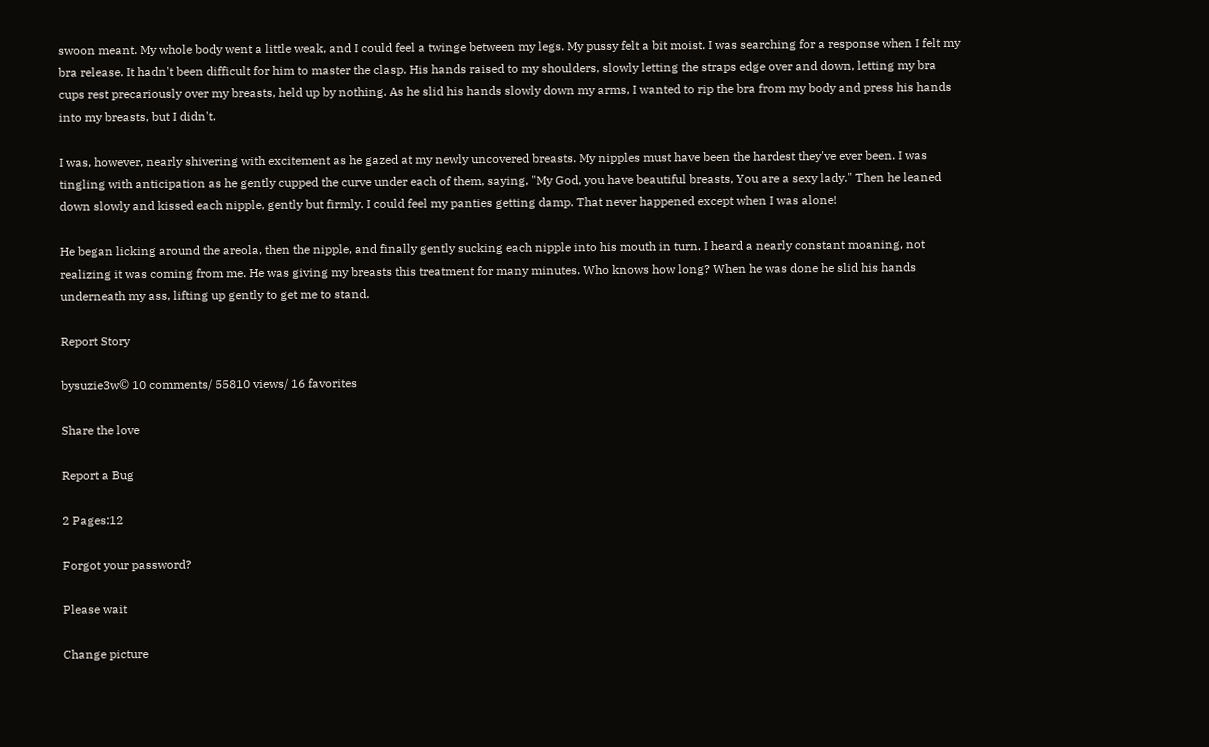swoon meant. My whole body went a little weak, and I could feel a twinge between my legs. My pussy felt a bit moist. I was searching for a response when I felt my bra release. It hadn't been difficult for him to master the clasp. His hands raised to my shoulders, slowly letting the straps edge over and down, letting my bra cups rest precariously over my breasts, held up by nothing. As he slid his hands slowly down my arms, I wanted to rip the bra from my body and press his hands into my breasts, but I didn't.

I was, however, nearly shivering with excitement as he gazed at my newly uncovered breasts. My nipples must have been the hardest they've ever been. I was tingling with anticipation as he gently cupped the curve under each of them, saying, "My God, you have beautiful breasts, You are a sexy lady." Then he leaned down slowly and kissed each nipple, gently but firmly. I could feel my panties getting damp. That never happened except when I was alone!

He began licking around the areola, then the nipple, and finally gently sucking each nipple into his mouth in turn. I heard a nearly constant moaning, not realizing it was coming from me. He was giving my breasts this treatment for many minutes. Who knows how long? When he was done he slid his hands underneath my ass, lifting up gently to get me to stand.

Report Story

bysuzie3w© 10 comments/ 55810 views/ 16 favorites

Share the love

Report a Bug

2 Pages:12

Forgot your password?

Please wait

Change picture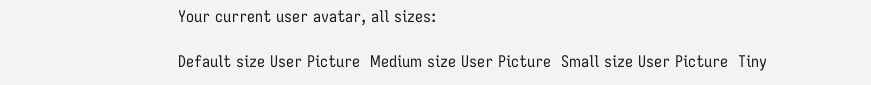Your current user avatar, all sizes:

Default size User Picture  Medium size User Picture  Small size User Picture  Tiny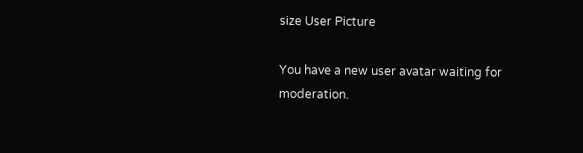size User Picture

You have a new user avatar waiting for moderation.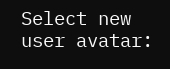Select new user avatar: